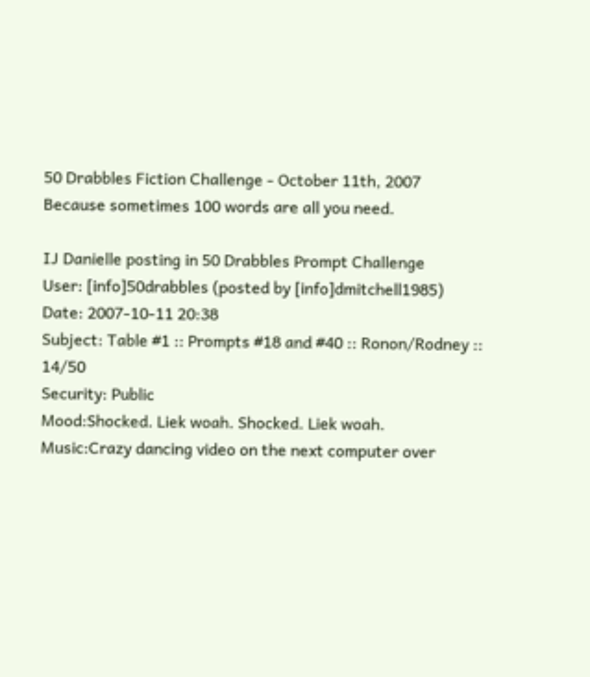50 Drabbles Fiction Challenge - October 11th, 2007
Because sometimes 100 words are all you need.

IJ Danielle posting in 50 Drabbles Prompt Challenge
User: [info]50drabbles (posted by [info]dmitchell1985)
Date: 2007-10-11 20:38
Subject: Table #1 :: Prompts #18 and #40 :: Ronon/Rodney :: 14/50
Security: Public
Mood:Shocked. Liek woah. Shocked. Liek woah.
Music:Crazy dancing video on the next computer over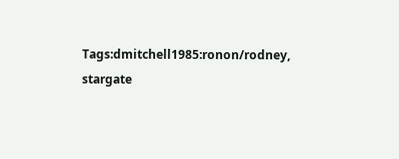Tags:dmitchell1985:ronon/rodney, stargate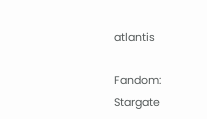atlantis

Fandom: Stargate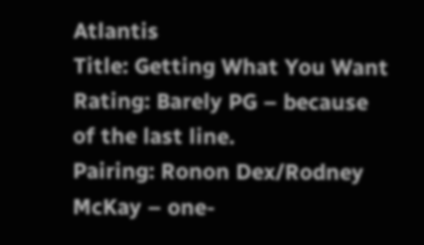Atlantis
Title: Getting What You Want
Rating: Barely PG – because of the last line.
Pairing: Ronon Dex/Rodney McKay – one-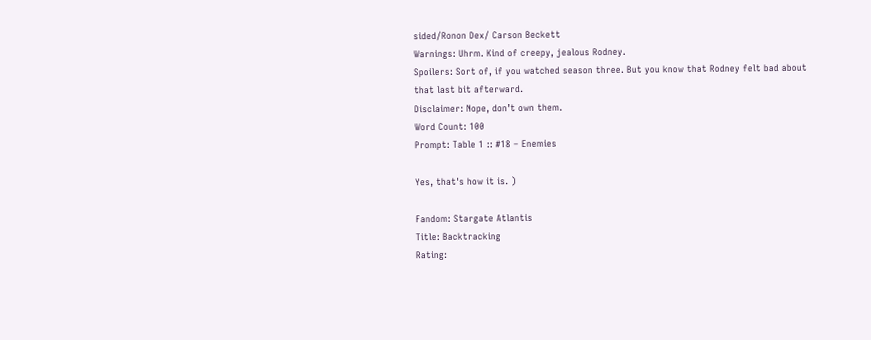sided/Ronon Dex/ Carson Beckett
Warnings: Uhrm. Kind of creepy, jealous Rodney.
Spoilers: Sort of, if you watched season three. But you know that Rodney felt bad about that last bit afterward.
Disclaimer: Nope, don’t own them.
Word Count: 100
Prompt: Table 1 :: #18 – Enemies

Yes, that's how it is. )

Fandom: Stargate Atlantis
Title: Backtracking
Rating: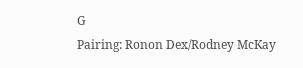G
Pairing: Ronon Dex/Rodney McKay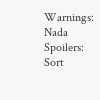Warnings: Nada
Spoilers: Sort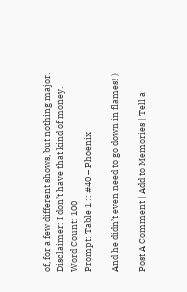of, for a few different shows, but nothing major.
Disclaimer: I don’t have that kind of money.
Word Count: 100
Prompt: Table 1 :: #40 – Phoenix

And he didn’t even need to go down in flames! )

Post A Comment | Add to Memories | Tell a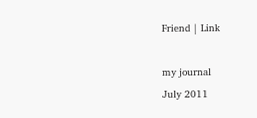Friend | Link

my journal
July 2011